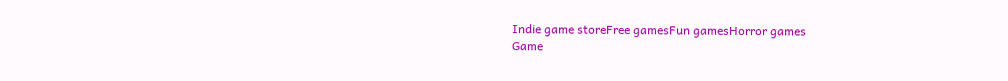Indie game storeFree gamesFun gamesHorror games
Game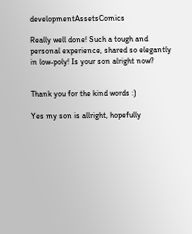developmentAssetsComics

Really well done! Such a tough and personal experience, shared so elegantly in low-poly! Is your son alright now?


Thank you for the kind words :)

Yes my son is allright, hopefully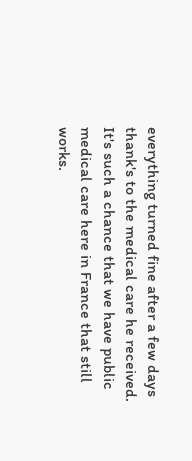everything turned fine after a few days thank's to the medical care he received. It's such a chance that we have public medical care here in France that still works.